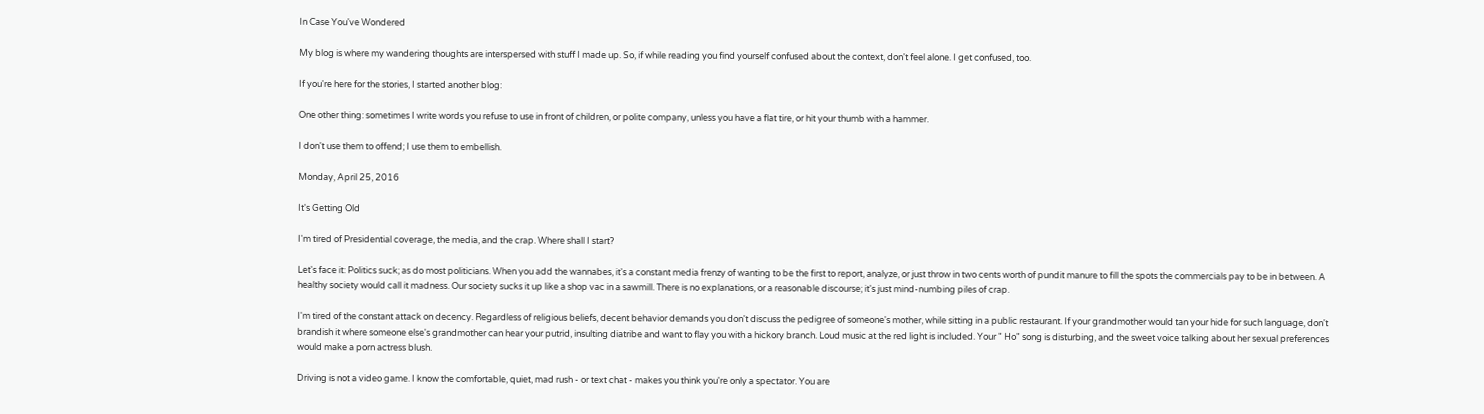In Case You've Wondered

My blog is where my wandering thoughts are interspersed with stuff I made up. So, if while reading you find yourself confused about the context, don't feel alone. I get confused, too.

If you're here for the stories, I started another blog:

One other thing: sometimes I write words you refuse to use in front of children, or polite company, unless you have a flat tire, or hit your thumb with a hammer.

I don't use them to offend; I use them to embellish.

Monday, April 25, 2016

It's Getting Old

I'm tired of Presidential coverage, the media, and the crap. Where shall I start?

Let's face it: Politics suck; as do most politicians. When you add the wannabes, it's a constant media frenzy of wanting to be the first to report, analyze, or just throw in two cents worth of pundit manure to fill the spots the commercials pay to be in between. A healthy society would call it madness. Our society sucks it up like a shop vac in a sawmill. There is no explanations, or a reasonable discourse; it's just mind-numbing piles of crap.

I'm tired of the constant attack on decency. Regardless of religious beliefs, decent behavior demands you don't discuss the pedigree of someone's mother, while sitting in a public restaurant. If your grandmother would tan your hide for such language, don't brandish it where someone else's grandmother can hear your putrid, insulting diatribe and want to flay you with a hickory branch. Loud music at the red light is included. Your " Ho" song is disturbing, and the sweet voice talking about her sexual preferences would make a porn actress blush.

Driving is not a video game. I know the comfortable, quiet, mad rush - or text chat - makes you think you're only a spectator. You are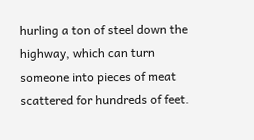hurling a ton of steel down the highway, which can turn someone into pieces of meat scattered for hundreds of feet.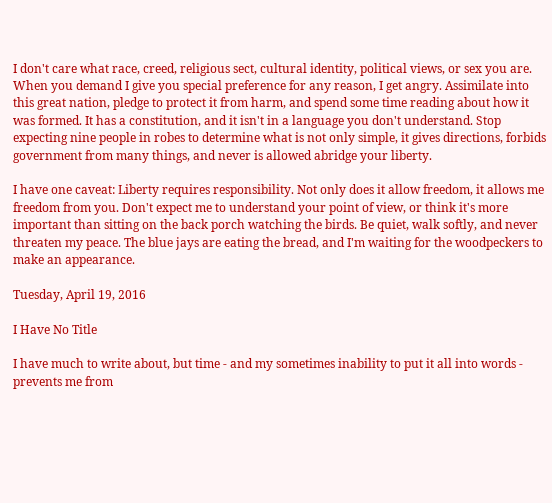I don't care what race, creed, religious sect, cultural identity, political views, or sex you are. When you demand I give you special preference for any reason, I get angry. Assimilate into this great nation, pledge to protect it from harm, and spend some time reading about how it was formed. It has a constitution, and it isn't in a language you don't understand. Stop expecting nine people in robes to determine what is not only simple, it gives directions, forbids government from many things, and never is allowed abridge your liberty.

I have one caveat: Liberty requires responsibility. Not only does it allow freedom, it allows me freedom from you. Don't expect me to understand your point of view, or think it's more important than sitting on the back porch watching the birds. Be quiet, walk softly, and never threaten my peace. The blue jays are eating the bread, and I'm waiting for the woodpeckers to make an appearance.

Tuesday, April 19, 2016

I Have No Title

I have much to write about, but time - and my sometimes inability to put it all into words - prevents me from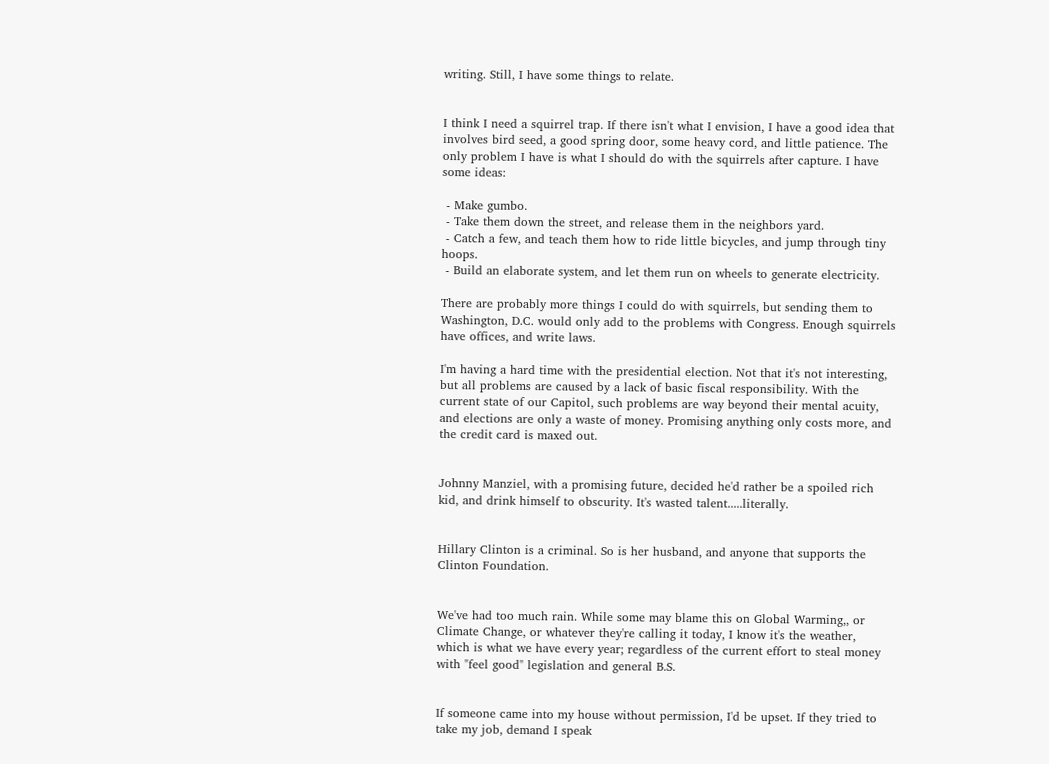writing. Still, I have some things to relate.


I think I need a squirrel trap. If there isn't what I envision, I have a good idea that involves bird seed, a good spring door, some heavy cord, and little patience. The only problem I have is what I should do with the squirrels after capture. I have some ideas:

 - Make gumbo.
 - Take them down the street, and release them in the neighbors yard.
 - Catch a few, and teach them how to ride little bicycles, and jump through tiny hoops.
 - Build an elaborate system, and let them run on wheels to generate electricity.

There are probably more things I could do with squirrels, but sending them to Washington, D.C. would only add to the problems with Congress. Enough squirrels have offices, and write laws.

I'm having a hard time with the presidential election. Not that it's not interesting, but all problems are caused by a lack of basic fiscal responsibility. With the current state of our Capitol, such problems are way beyond their mental acuity, and elections are only a waste of money. Promising anything only costs more, and the credit card is maxed out.


Johnny Manziel, with a promising future, decided he'd rather be a spoiled rich kid, and drink himself to obscurity. It's wasted talent.....literally.


Hillary Clinton is a criminal. So is her husband, and anyone that supports the Clinton Foundation.


We've had too much rain. While some may blame this on Global Warming,, or Climate Change, or whatever they're calling it today, I know it's the weather, which is what we have every year; regardless of the current effort to steal money with "feel good" legislation and general B.S.


If someone came into my house without permission, I'd be upset. If they tried to take my job, demand I speak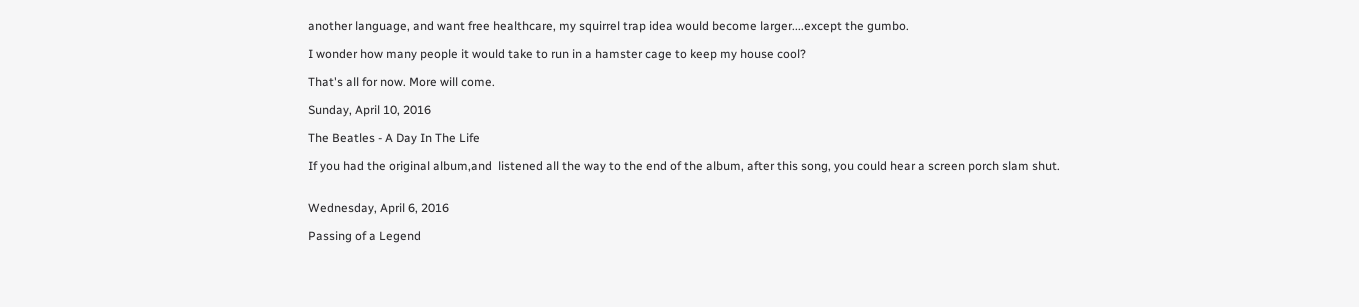another language, and want free healthcare, my squirrel trap idea would become larger....except the gumbo.

I wonder how many people it would take to run in a hamster cage to keep my house cool?

That's all for now. More will come.

Sunday, April 10, 2016

The Beatles - A Day In The Life

If you had the original album,and  listened all the way to the end of the album, after this song, you could hear a screen porch slam shut.


Wednesday, April 6, 2016

Passing of a Legend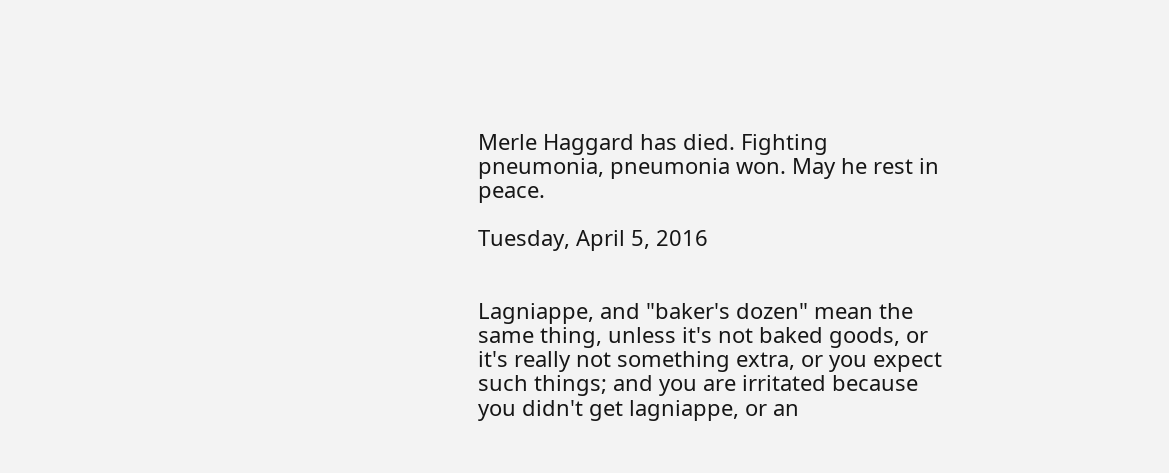Merle Haggard has died. Fighting pneumonia, pneumonia won. May he rest in peace.

Tuesday, April 5, 2016


Lagniappe, and "baker's dozen" mean the same thing, unless it's not baked goods, or it's really not something extra, or you expect such things; and you are irritated because you didn't get lagniappe, or an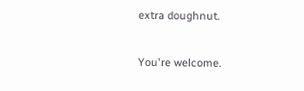extra doughnut.

You're welcome.